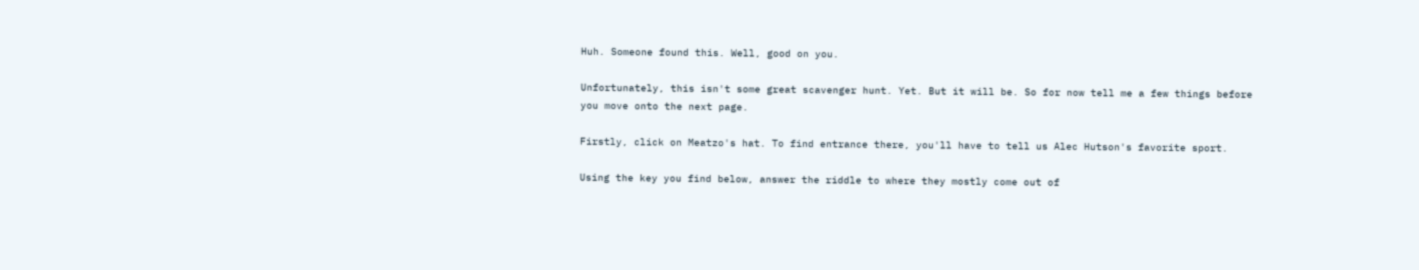Huh. Someone found this. Well, good on you.

Unfortunately, this isn't some great scavenger hunt. Yet. But it will be. So for now tell me a few things before you move onto the next page.

Firstly, click on Meatzo's hat. To find entrance there, you'll have to tell us Alec Hutson's favorite sport.

Using the key you find below, answer the riddle to where they mostly come out of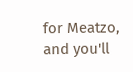for Meatzo, and you'll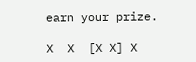earn your prize.

X  X  [X X] X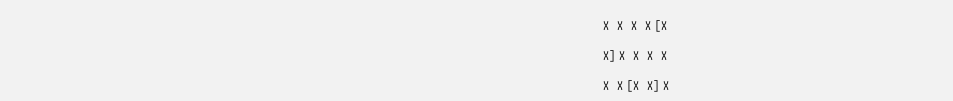X  X  X  X [X

X] X  X  X  X

X  X [X  X] X